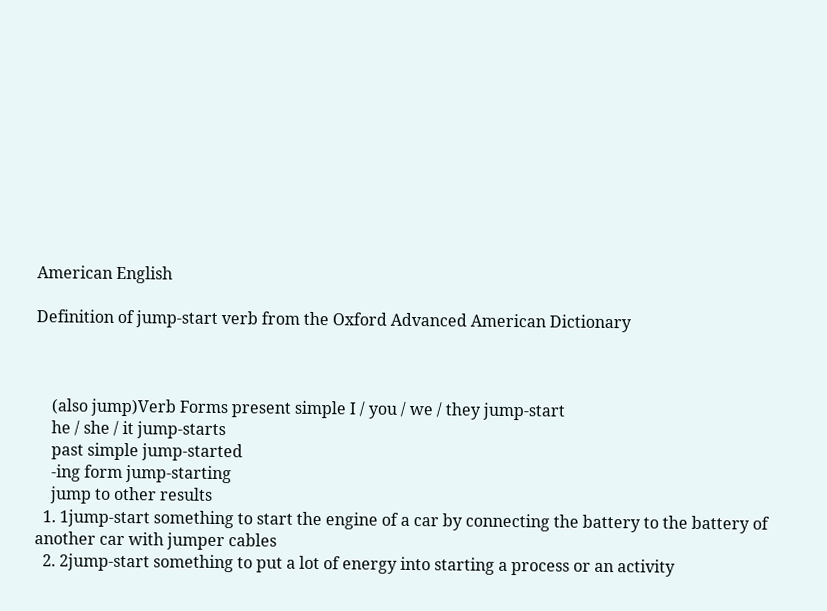American English

Definition of jump-start verb from the Oxford Advanced American Dictionary



    (also jump)Verb Forms present simple I / you / we / they jump-start
    he / she / it jump-starts
    past simple jump-started
    -ing form jump-starting
    jump to other results
  1. 1jump-start something to start the engine of a car by connecting the battery to the battery of another car with jumper cables
  2. 2jump-start something to put a lot of energy into starting a process or an activity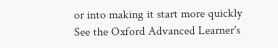or into making it start more quickly
See the Oxford Advanced Learner's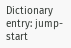Dictionary entry: jump-start